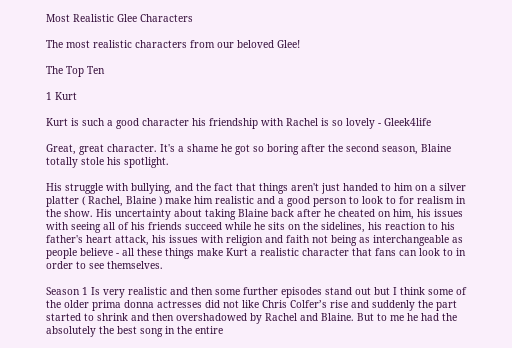Most Realistic Glee Characters

The most realistic characters from our beloved Glee!

The Top Ten

1 Kurt

Kurt is such a good character his friendship with Rachel is so lovely - Gleek4life

Great, great character. It's a shame he got so boring after the second season, Blaine totally stole his spotlight.

His struggle with bullying, and the fact that things aren't just handed to him on a silver platter ( Rachel, Blaine ) make him realistic and a good person to look to for realism in the show. His uncertainty about taking Blaine back after he cheated on him, his issues with seeing all of his friends succeed while he sits on the sidelines, his reaction to his father's heart attack, his issues with religion and faith not being as interchangeable as people believe - all these things make Kurt a realistic character that fans can look to in order to see themselves.

Season 1 Is very realistic and then some further episodes stand out but I think some of the older prima donna actresses did not like Chris Colfer’s rise and suddenly the part started to shrink and then overshadowed by Rachel and Blaine. But to me he had the absolutely the best song in the entire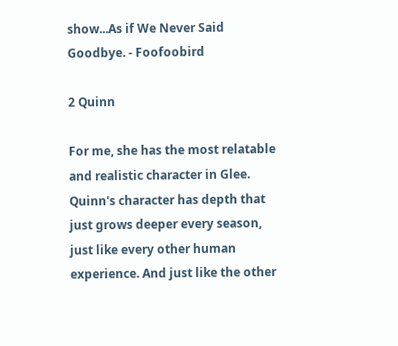show...As if We Never Said Goodbye. - Foofoobird

2 Quinn

For me, she has the most relatable and realistic character in Glee. Quinn's character has depth that just grows deeper every season, just like every other human experience. And just like the other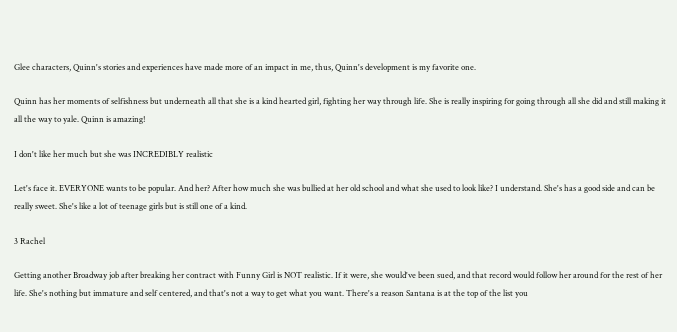Glee characters, Quinn's stories and experiences have made more of an impact in me, thus, Quinn's development is my favorite one.

Quinn has her moments of selfishness but underneath all that she is a kind hearted girl, fighting her way through life. She is really inspiring for going through all she did and still making it all the way to yale. Quinn is amazing!

I don't like her much but she was INCREDIBLY realistic

Let's face it. EVERYONE wants to be popular. And her? After how much she was bullied at her old school and what she used to look like? I understand. She's has a good side and can be really sweet. She's like a lot of teenage girls but is still one of a kind.

3 Rachel

Getting another Broadway job after breaking her contract with Funny Girl is NOT realistic. If it were, she would've been sued, and that record would follow her around for the rest of her life. She's nothing but immature and self centered, and that's not a way to get what you want. There's a reason Santana is at the top of the list you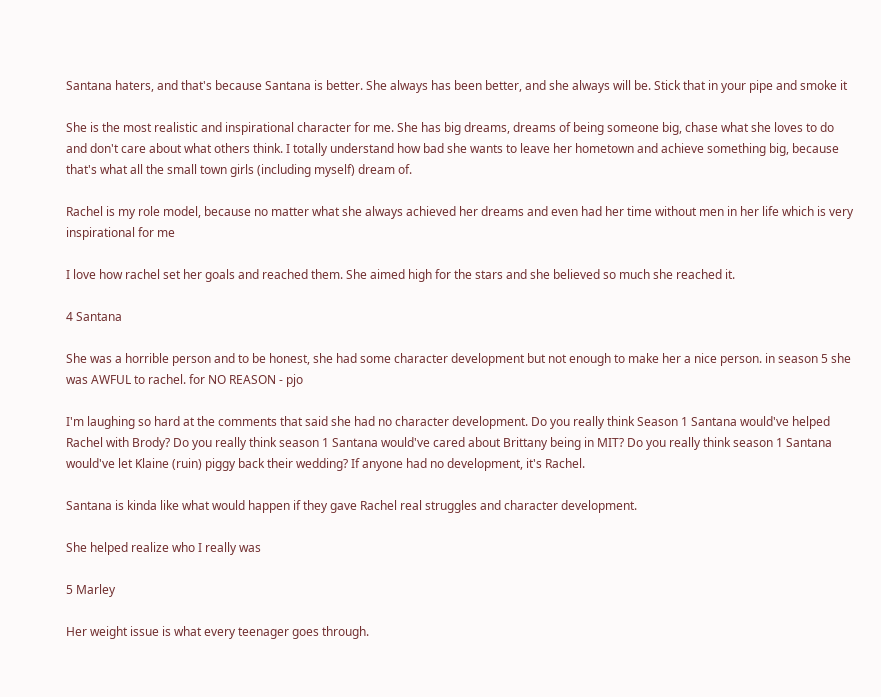Santana haters, and that's because Santana is better. She always has been better, and she always will be. Stick that in your pipe and smoke it

She is the most realistic and inspirational character for me. She has big dreams, dreams of being someone big, chase what she loves to do and don't care about what others think. I totally understand how bad she wants to leave her hometown and achieve something big, because that's what all the small town girls (including myself) dream of.

Rachel is my role model, because no matter what she always achieved her dreams and even had her time without men in her life which is very inspirational for me

I love how rachel set her goals and reached them. She aimed high for the stars and she believed so much she reached it.

4 Santana

She was a horrible person and to be honest, she had some character development but not enough to make her a nice person. in season 5 she was AWFUL to rachel. for NO REASON - pjo

I'm laughing so hard at the comments that said she had no character development. Do you really think Season 1 Santana would've helped Rachel with Brody? Do you really think season 1 Santana would've cared about Brittany being in MIT? Do you really think season 1 Santana would've let Klaine (ruin) piggy back their wedding? If anyone had no development, it's Rachel.

Santana is kinda like what would happen if they gave Rachel real struggles and character development.

She helped realize who I really was

5 Marley

Her weight issue is what every teenager goes through.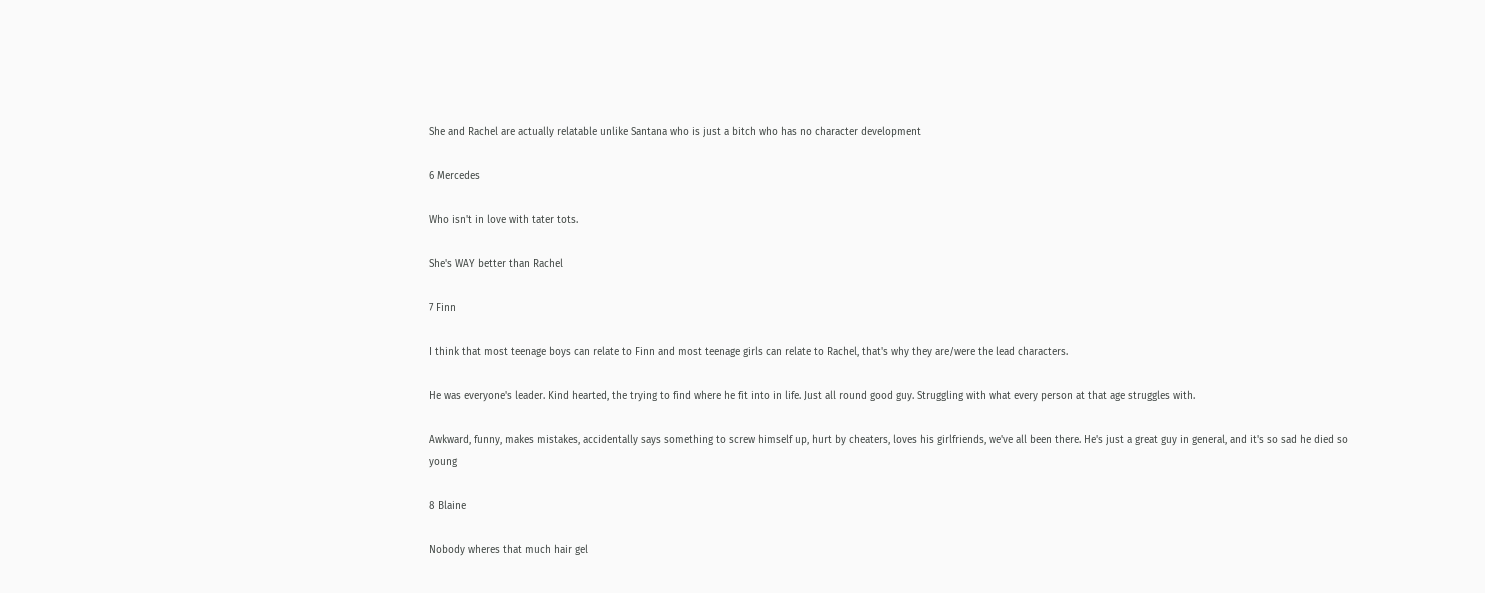She and Rachel are actually relatable unlike Santana who is just a bitch who has no character development

6 Mercedes

Who isn't in love with tater tots.

She's WAY better than Rachel

7 Finn

I think that most teenage boys can relate to Finn and most teenage girls can relate to Rachel, that's why they are/were the lead characters.

He was everyone's leader. Kind hearted, the trying to find where he fit into in life. Just all round good guy. Struggling with what every person at that age struggles with.

Awkward, funny, makes mistakes, accidentally says something to screw himself up, hurt by cheaters, loves his girlfriends, we've all been there. He's just a great guy in general, and it's so sad he died so young

8 Blaine

Nobody wheres that much hair gel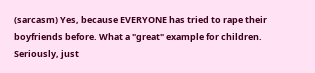(sarcasm) Yes, because EVERYONE has tried to rape their boyfriends before. What a "great" example for children. Seriously, just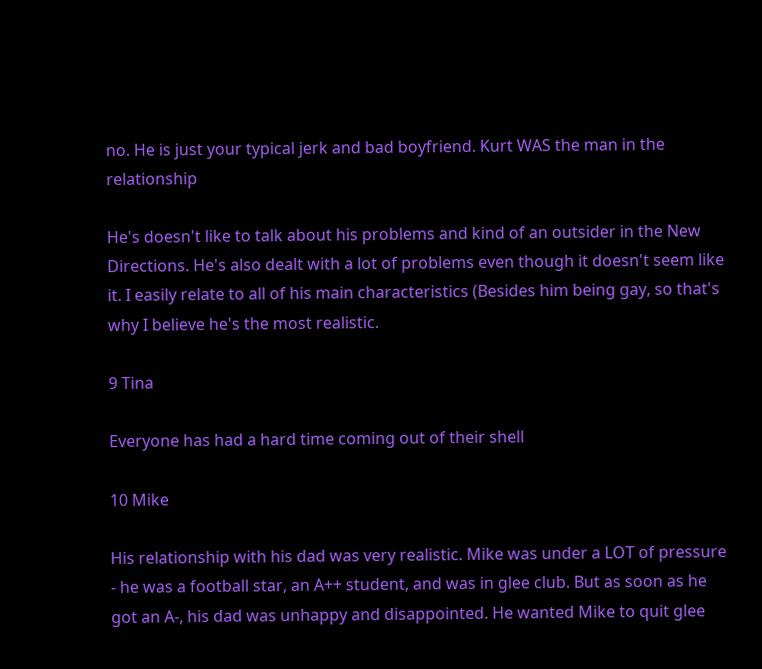no. He is just your typical jerk and bad boyfriend. Kurt WAS the man in the relationship

He's doesn't like to talk about his problems and kind of an outsider in the New Directions. He's also dealt with a lot of problems even though it doesn't seem like it. I easily relate to all of his main characteristics (Besides him being gay, so that's why I believe he's the most realistic.

9 Tina

Everyone has had a hard time coming out of their shell

10 Mike

His relationship with his dad was very realistic. Mike was under a LOT of pressure - he was a football star, an A++ student, and was in glee club. But as soon as he got an A-, his dad was unhappy and disappointed. He wanted Mike to quit glee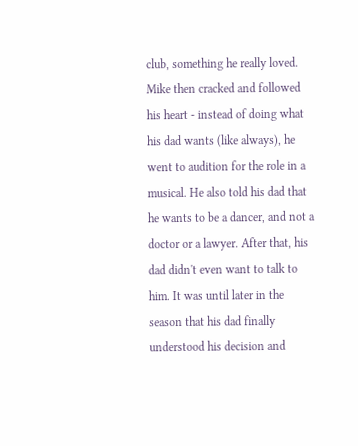club, something he really loved. Mike then cracked and followed his heart - instead of doing what his dad wants (like always), he went to audition for the role in a musical. He also told his dad that he wants to be a dancer, and not a doctor or a lawyer. After that, his dad didn't even want to talk to him. It was until later in the season that his dad finally understood his decision and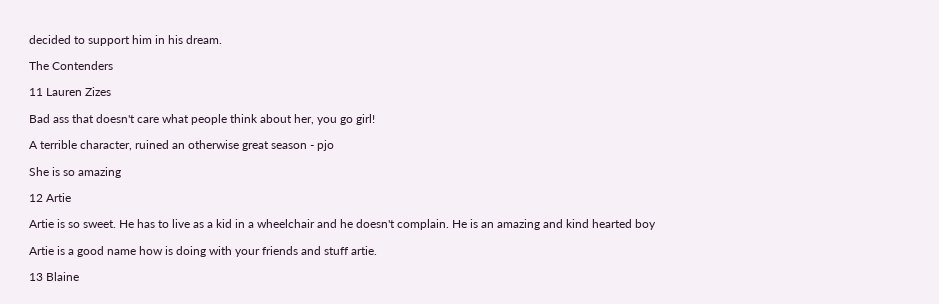decided to support him in his dream.

The Contenders

11 Lauren Zizes

Bad ass that doesn't care what people think about her, you go girl!

A terrible character, ruined an otherwise great season - pjo

She is so amazing

12 Artie

Artie is so sweet. He has to live as a kid in a wheelchair and he doesn't complain. He is an amazing and kind hearted boy

Artie is a good name how is doing with your friends and stuff artie.

13 Blaine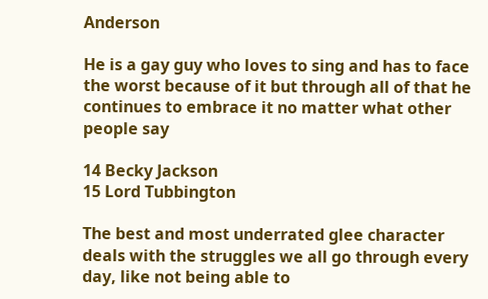Anderson

He is a gay guy who loves to sing and has to face the worst because of it but through all of that he continues to embrace it no matter what other people say

14 Becky Jackson
15 Lord Tubbington

The best and most underrated glee character deals with the struggles we all go through every day, like not being able to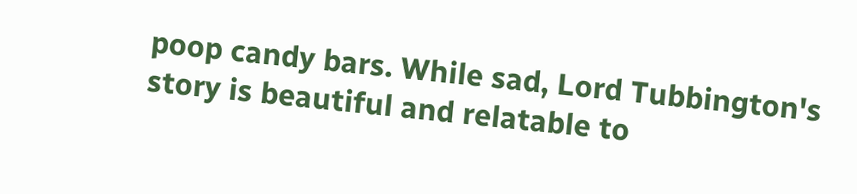poop candy bars. While sad, Lord Tubbington's story is beautiful and relatable to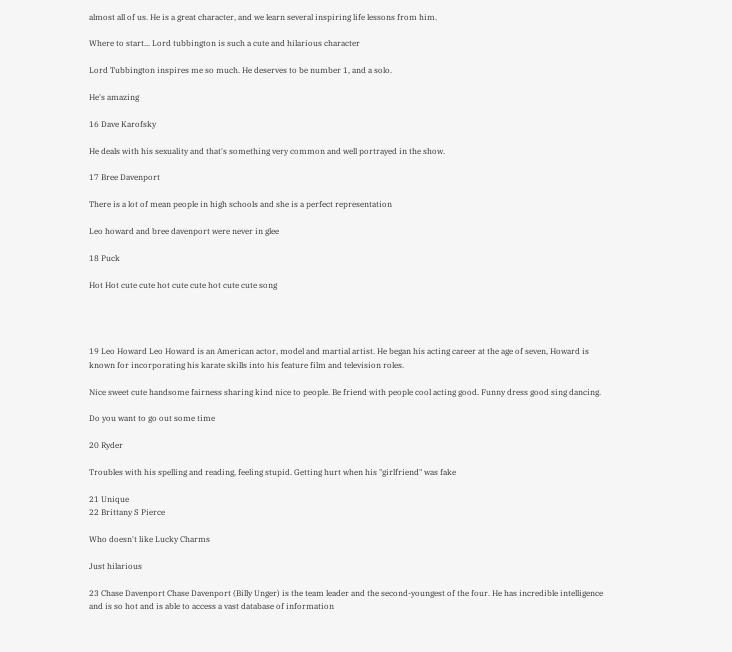almost all of us. He is a great character, and we learn several inspiring life lessons from him.

Where to start... Lord tubbington is such a cute and hilarious character

Lord Tubbington inspires me so much. He deserves to be number 1, and a solo.

He's amazing

16 Dave Karofsky

He deals with his sexuality and that's something very common and well portrayed in the show.

17 Bree Davenport

There is a lot of mean people in high schools and she is a perfect representation

Leo howard and bree davenport were never in glee

18 Puck

Hot Hot cute cute hot cute cute hot cute cute song




19 Leo Howard Leo Howard is an American actor, model and martial artist. He began his acting career at the age of seven, Howard is known for incorporating his karate skills into his feature film and television roles.

Nice sweet cute handsome fairness sharing kind nice to people. Be friend with people cool acting good. Funny dress good sing dancing.

Do you want to go out some time

20 Ryder

Troubles with his spelling and reading, feeling stupid. Getting hurt when his "girlfriend" was fake

21 Unique
22 Brittany S Pierce

Who doesn't like Lucky Charms

Just hilarious

23 Chase Davenport Chase Davenport (Billy Unger) is the team leader and the second-youngest of the four. He has incredible intelligence and is so hot and is able to access a vast database of information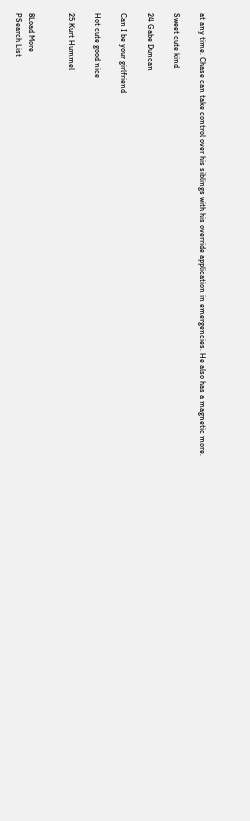at any time. Chase can take control over his siblings with his override application in emergencies. He also has a magnetic more.

Sweet cute kind

24 Gabe Duncan

Can I be your girlfriend

Hot cute good nice

25 Kurt Hummel


8Load More
PSearch List